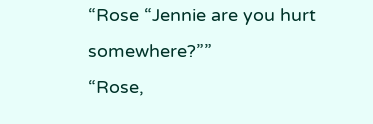“Rose “Jennie are you hurt somewhere?””
“Rose,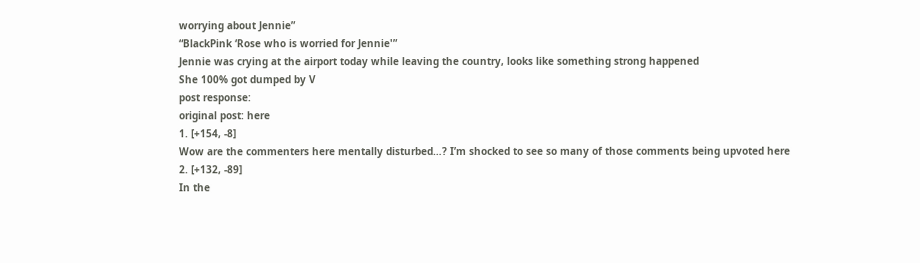worrying about Jennie”
“BlackPink ‘Rose who is worried for Jennie'”
Jennie was crying at the airport today while leaving the country, looks like something strong happened
She 100% got dumped by V
post response:
original post: here
1. [+154, -8]
Wow are the commenters here mentally disturbed…? I’m shocked to see so many of those comments being upvoted here
2. [+132, -89]
In the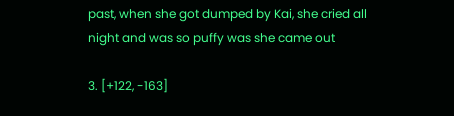past, when she got dumped by Kai, she cried all night and was so puffy was she came out

3. [+122, -163]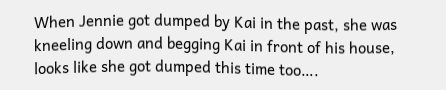When Jennie got dumped by Kai in the past, she was kneeling down and begging Kai in front of his house, looks like she got dumped this time too….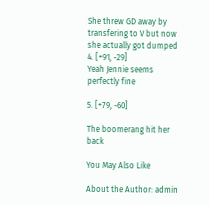She threw GD away by transfering to V but now she actually got dumped
4. [+91, -29]
Yeah Jennie seems perfectly fine

5. [+79, -60]

The boomerang hit her back

You May Also Like

About the Author: admin